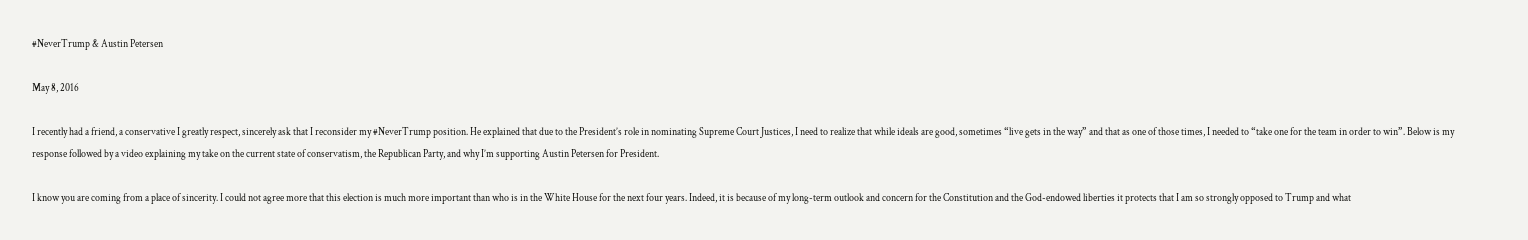#NeverTrump & Austin Petersen

May 8, 2016

I recently had a friend, a conservative I greatly respect, sincerely ask that I reconsider my #NeverTrump position. He explained that due to the President’s role in nominating Supreme Court Justices, I need to realize that while ideals are good, sometimes “live gets in the way” and that as one of those times, I needed to “take one for the team in order to win”. Below is my response followed by a video explaining my take on the current state of conservatism, the Republican Party, and why I’m supporting Austin Petersen for President.

I know you are coming from a place of sincerity. I could not agree more that this election is much more important than who is in the White House for the next four years. Indeed, it is because of my long-term outlook and concern for the Constitution and the God-endowed liberties it protects that I am so strongly opposed to Trump and what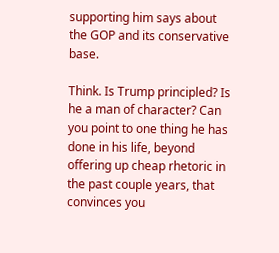supporting him says about the GOP and its conservative base.

Think. Is Trump principled? Is he a man of character? Can you point to one thing he has done in his life, beyond offering up cheap rhetoric in the past couple years, that convinces you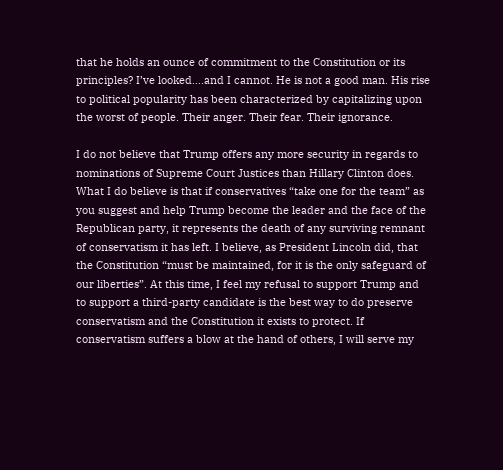that he holds an ounce of commitment to the Constitution or its principles? I’ve looked….and I cannot. He is not a good man. His rise to political popularity has been characterized by capitalizing upon the worst of people. Their anger. Their fear. Their ignorance.

I do not believe that Trump offers any more security in regards to nominations of Supreme Court Justices than Hillary Clinton does. What I do believe is that if conservatives “take one for the team” as you suggest and help Trump become the leader and the face of the Republican party, it represents the death of any surviving remnant of conservatism it has left. I believe, as President Lincoln did, that the Constitution “must be maintained, for it is the only safeguard of our liberties”. At this time, I feel my refusal to support Trump and to support a third-party candidate is the best way to do preserve conservatism and the Constitution it exists to protect. If conservatism suffers a blow at the hand of others, I will serve my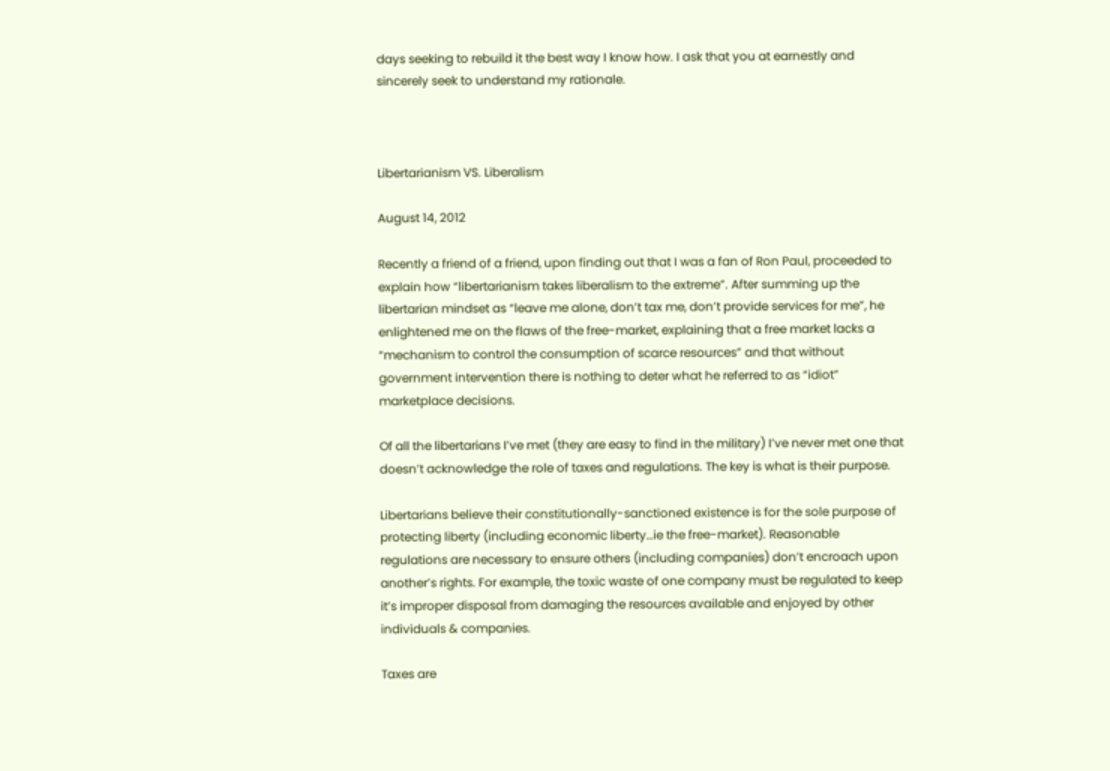days seeking to rebuild it the best way I know how. I ask that you at earnestly and sincerely seek to understand my rationale.



Libertarianism VS. Liberalism

August 14, 2012

Recently a friend of a friend, upon finding out that I was a fan of Ron Paul, proceeded to explain how “libertarianism takes liberalism to the extreme”. After summing up the libertarian mindset as “leave me alone, don’t tax me, don’t provide services for me”, he enlightened me on the flaws of the free-market, explaining that a free market lacks a “mechanism to control the consumption of scarce resources” and that without government intervention there is nothing to deter what he referred to as “idiot” marketplace decisions.

Of all the libertarians I’ve met (they are easy to find in the military) I’ve never met one that doesn’t acknowledge the role of taxes and regulations. The key is what is their purpose.

Libertarians believe their constitutionally-sanctioned existence is for the sole purpose of protecting liberty (including economic liberty…ie the free-market). Reasonable regulations are necessary to ensure others (including companies) don’t encroach upon another’s rights. For example, the toxic waste of one company must be regulated to keep it’s improper disposal from damaging the resources available and enjoyed by other individuals & companies.

Taxes are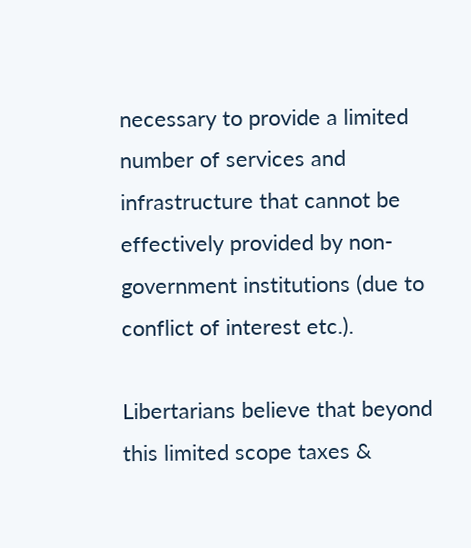necessary to provide a limited number of services and infrastructure that cannot be effectively provided by non-government institutions (due to conflict of interest etc.).

Libertarians believe that beyond this limited scope taxes &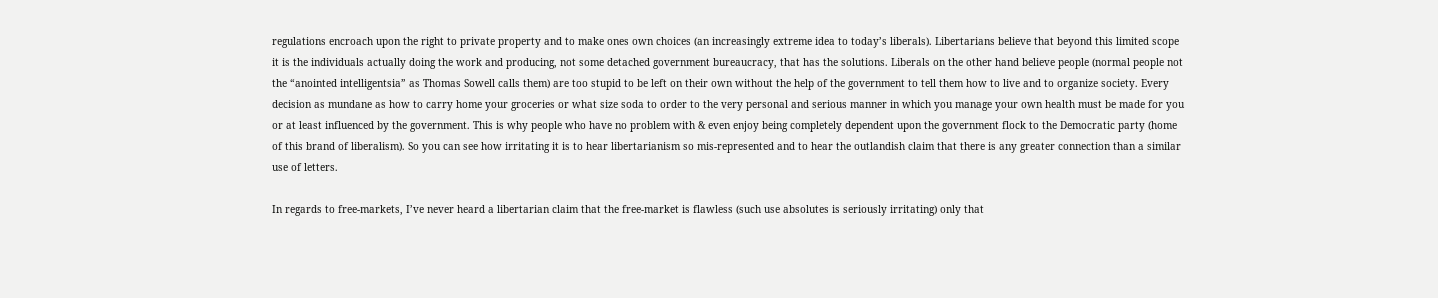regulations encroach upon the right to private property and to make ones own choices (an increasingly extreme idea to today’s liberals). Libertarians believe that beyond this limited scope it is the individuals actually doing the work and producing, not some detached government bureaucracy, that has the solutions. Liberals on the other hand believe people (normal people not the “anointed intelligentsia” as Thomas Sowell calls them) are too stupid to be left on their own without the help of the government to tell them how to live and to organize society. Every decision as mundane as how to carry home your groceries or what size soda to order to the very personal and serious manner in which you manage your own health must be made for you or at least influenced by the government. This is why people who have no problem with & even enjoy being completely dependent upon the government flock to the Democratic party (home of this brand of liberalism). So you can see how irritating it is to hear libertarianism so mis-represented and to hear the outlandish claim that there is any greater connection than a similar use of letters.

In regards to free-markets, I’ve never heard a libertarian claim that the free-market is flawless (such use absolutes is seriously irritating) only that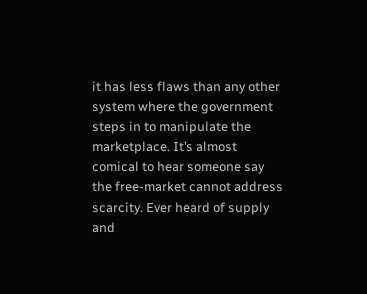it has less flaws than any other system where the government steps in to manipulate the marketplace. It’s almost comical to hear someone say the free-market cannot address scarcity. Ever heard of supply and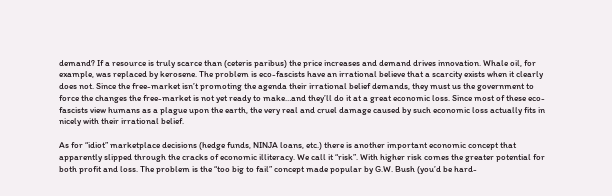demand? If a resource is truly scarce than (ceteris paribus) the price increases and demand drives innovation. Whale oil, for example, was replaced by kerosene. The problem is eco-fascists have an irrational believe that a scarcity exists when it clearly does not. Since the free-market isn’t promoting the agenda their irrational belief demands, they must us the government to force the changes the free-market is not yet ready to make…and they’ll do it at a great economic loss. Since most of these eco-fascists view humans as a plague upon the earth, the very real and cruel damage caused by such economic loss actually fits in nicely with their irrational belief.

As for “idiot” marketplace decisions (hedge funds, NINJA loans, etc.) there is another important economic concept that apparently slipped through the cracks of economic illiteracy. We call it “risk”. With higher risk comes the greater potential for both profit and loss. The problem is the “too big to fail” concept made popular by G.W. Bush (you’d be hard-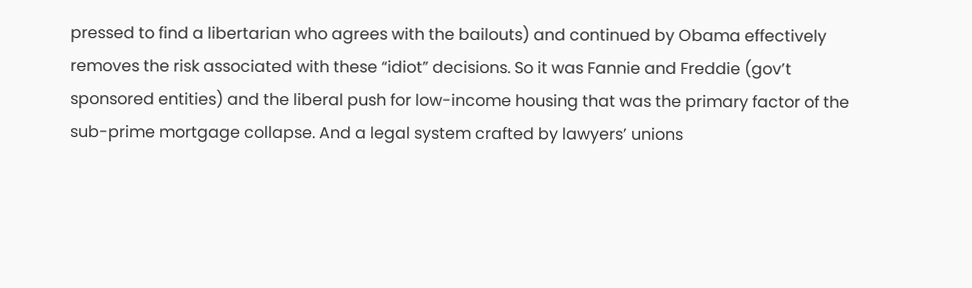pressed to find a libertarian who agrees with the bailouts) and continued by Obama effectively removes the risk associated with these “idiot” decisions. So it was Fannie and Freddie (gov’t sponsored entities) and the liberal push for low-income housing that was the primary factor of the sub-prime mortgage collapse. And a legal system crafted by lawyers’ unions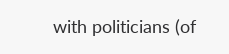with politicians (of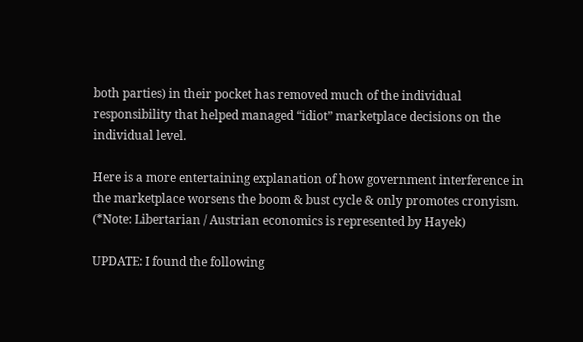both parties) in their pocket has removed much of the individual responsibility that helped managed “idiot” marketplace decisions on the individual level.

Here is a more entertaining explanation of how government interference in the marketplace worsens the boom & bust cycle & only promotes cronyism. (*Note: Libertarian / Austrian economics is represented by Hayek)

UPDATE: I found the following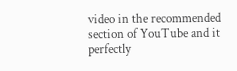video in the recommended section of YouTube and it perfectly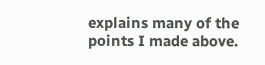explains many of the points I made above.